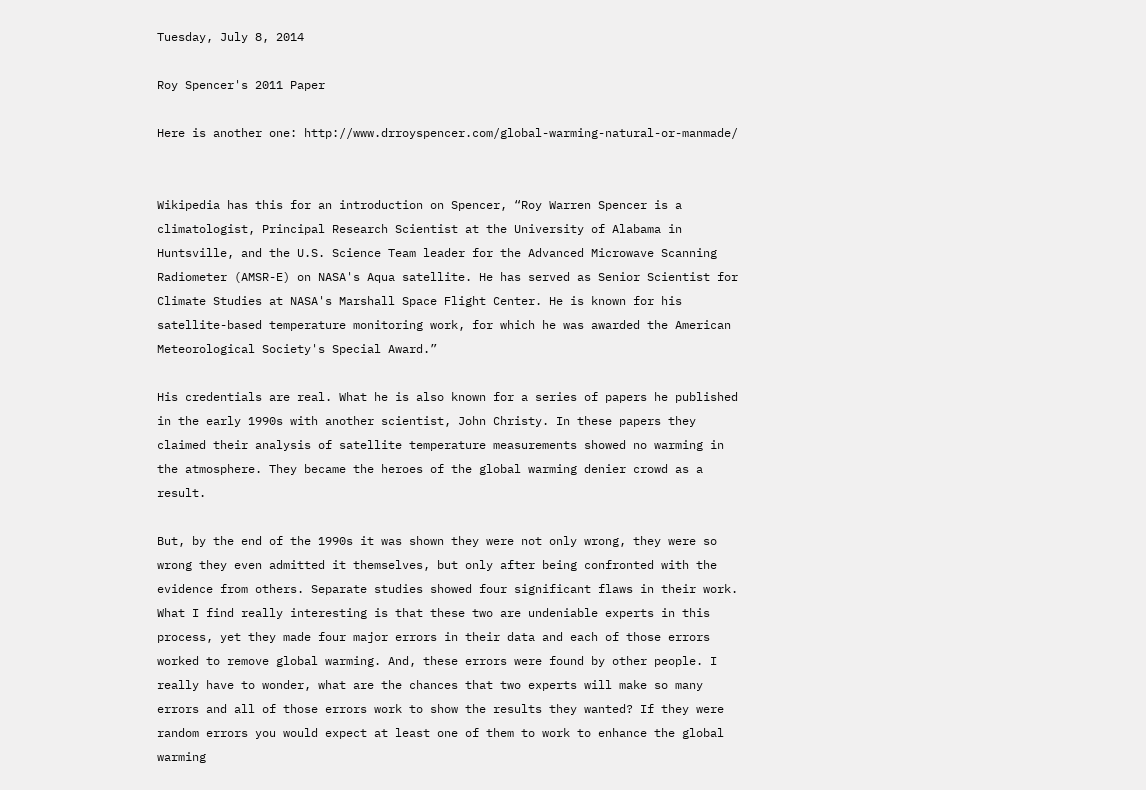Tuesday, July 8, 2014

Roy Spencer's 2011 Paper

Here is another one: http://www.drroyspencer.com/global-warming-natural-or-manmade/


Wikipedia has this for an introduction on Spencer, “Roy Warren Spencer is a climatologist, Principal Research Scientist at the University of Alabama in Huntsville, and the U.S. Science Team leader for the Advanced Microwave Scanning Radiometer (AMSR-E) on NASA's Aqua satellite. He has served as Senior Scientist for Climate Studies at NASA's Marshall Space Flight Center. He is known for his satellite-based temperature monitoring work, for which he was awarded the American Meteorological Society's Special Award.”

His credentials are real. What he is also known for a series of papers he published in the early 1990s with another scientist, John Christy. In these papers they claimed their analysis of satellite temperature measurements showed no warming in the atmosphere. They became the heroes of the global warming denier crowd as a result.

But, by the end of the 1990s it was shown they were not only wrong, they were so wrong they even admitted it themselves, but only after being confronted with the evidence from others. Separate studies showed four significant flaws in their work. What I find really interesting is that these two are undeniable experts in this process, yet they made four major errors in their data and each of those errors worked to remove global warming. And, these errors were found by other people. I really have to wonder, what are the chances that two experts will make so many errors and all of those errors work to show the results they wanted? If they were random errors you would expect at least one of them to work to enhance the global warming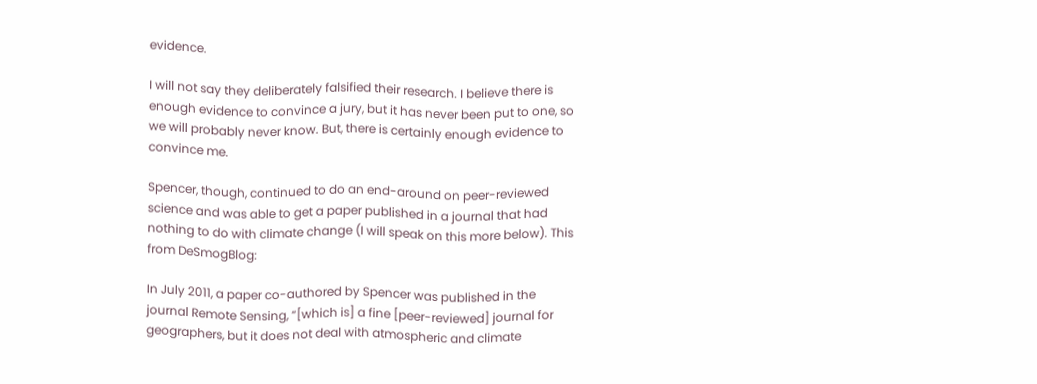evidence.

I will not say they deliberately falsified their research. I believe there is enough evidence to convince a jury, but it has never been put to one, so we will probably never know. But, there is certainly enough evidence to convince me.

Spencer, though, continued to do an end-around on peer-reviewed science and was able to get a paper published in a journal that had nothing to do with climate change (I will speak on this more below). This from DeSmogBlog:

In July 2011, a paper co-authored by Spencer was published in the journal Remote Sensing, “[which is] a fine [peer-reviewed] journal for geographers, but it does not deal with atmospheric and climate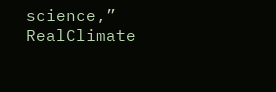science,” RealClimate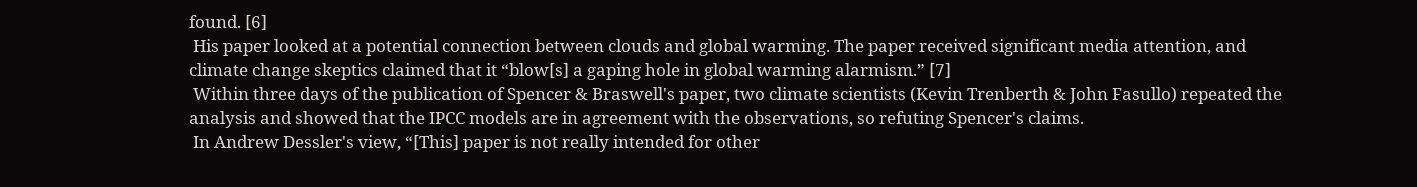found. [6]
 His paper looked at a potential connection between clouds and global warming. The paper received significant media attention, and climate change skeptics claimed that it “blow[s] a gaping hole in global warming alarmism.” [7]
 Within three days of the publication of Spencer & Braswell's paper, two climate scientists (Kevin Trenberth & John Fasullo) repeated the analysis and showed that the IPCC models are in agreement with the observations, so refuting Spencer's claims.
 In Andrew Dessler's view, “[This] paper is not really intended for other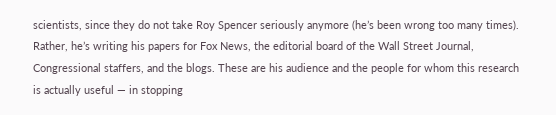scientists, since they do not take Roy Spencer seriously anymore (he’s been wrong too many times). Rather, he’s writing his papers for Fox News, the editorial board of the Wall Street Journal, Congressional staffers, and the blogs. These are his audience and the people for whom this research is actually useful — in stopping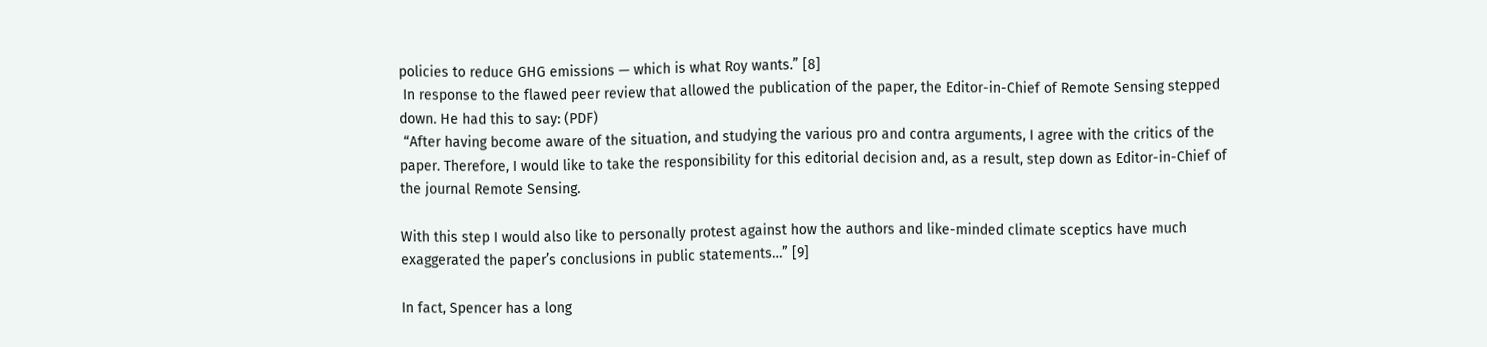policies to reduce GHG emissions — which is what Roy wants.” [8]
 In response to the flawed peer review that allowed the publication of the paper, the Editor-in-Chief of Remote Sensing stepped down. He had this to say: (PDF)
 “After having become aware of the situation, and studying the various pro and contra arguments, I agree with the critics of the paper. Therefore, I would like to take the responsibility for this editorial decision and, as a result, step down as Editor-in-Chief of the journal Remote Sensing.

With this step I would also like to personally protest against how the authors and like-minded climate sceptics have much exaggerated the paper’s conclusions in public statements…” [9]

In fact, Spencer has a long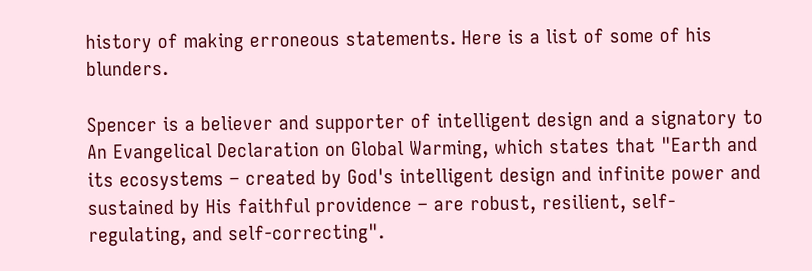history of making erroneous statements. Here is a list of some of his blunders.

Spencer is a believer and supporter of intelligent design and a signatory to An Evangelical Declaration on Global Warming, which states that "Earth and its ecosystems – created by God's intelligent design and infinite power and sustained by His faithful providence – are robust, resilient, self-regulating, and self-correcting".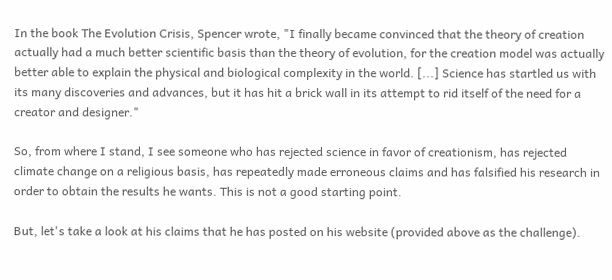In the book The Evolution Crisis, Spencer wrote, "I finally became convinced that the theory of creation actually had a much better scientific basis than the theory of evolution, for the creation model was actually better able to explain the physical and biological complexity in the world. [...] Science has startled us with its many discoveries and advances, but it has hit a brick wall in its attempt to rid itself of the need for a creator and designer."

So, from where I stand, I see someone who has rejected science in favor of creationism, has rejected climate change on a religious basis, has repeatedly made erroneous claims and has falsified his research in order to obtain the results he wants. This is not a good starting point.

But, let's take a look at his claims that he has posted on his website (provided above as the challenge).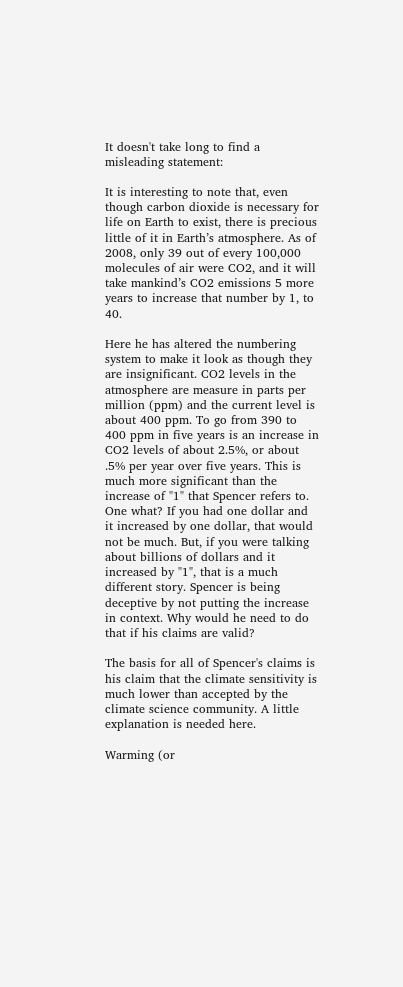It doesn't take long to find a misleading statement:

It is interesting to note that, even though carbon dioxide is necessary for life on Earth to exist, there is precious little of it in Earth’s atmosphere. As of 2008, only 39 out of every 100,000 molecules of air were CO2, and it will take mankind’s CO2 emissions 5 more years to increase that number by 1, to 40.

Here he has altered the numbering system to make it look as though they are insignificant. CO2 levels in the atmosphere are measure in parts per million (ppm) and the current level is about 400 ppm. To go from 390 to 400 ppm in five years is an increase in CO2 levels of about 2.5%, or about .5% per year over five years. This is much more significant than the increase of "1" that Spencer refers to. One what? If you had one dollar and it increased by one dollar, that would not be much. But, if you were talking about billions of dollars and it increased by "1", that is a much different story. Spencer is being deceptive by not putting the increase in context. Why would he need to do that if his claims are valid?

The basis for all of Spencer's claims is his claim that the climate sensitivity is much lower than accepted by the climate science community. A little explanation is needed here.

Warming (or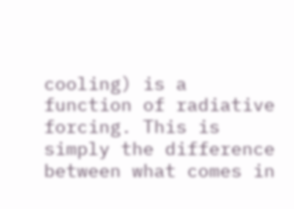cooling) is a function of radiative forcing. This is simply the difference between what comes in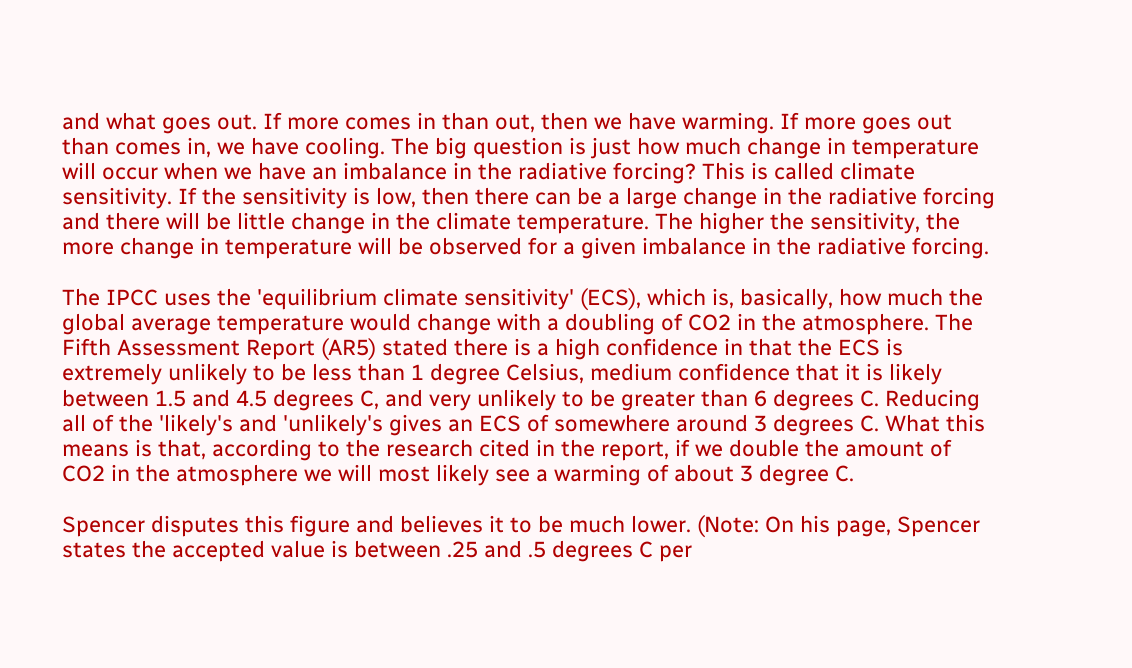and what goes out. If more comes in than out, then we have warming. If more goes out than comes in, we have cooling. The big question is just how much change in temperature will occur when we have an imbalance in the radiative forcing? This is called climate sensitivity. If the sensitivity is low, then there can be a large change in the radiative forcing and there will be little change in the climate temperature. The higher the sensitivity, the more change in temperature will be observed for a given imbalance in the radiative forcing.

The IPCC uses the 'equilibrium climate sensitivity' (ECS), which is, basically, how much the global average temperature would change with a doubling of CO2 in the atmosphere. The Fifth Assessment Report (AR5) stated there is a high confidence in that the ECS is extremely unlikely to be less than 1 degree Celsius, medium confidence that it is likely between 1.5 and 4.5 degrees C, and very unlikely to be greater than 6 degrees C. Reducing all of the 'likely's and 'unlikely's gives an ECS of somewhere around 3 degrees C. What this means is that, according to the research cited in the report, if we double the amount of CO2 in the atmosphere we will most likely see a warming of about 3 degree C.

Spencer disputes this figure and believes it to be much lower. (Note: On his page, Spencer states the accepted value is between .25 and .5 degrees C per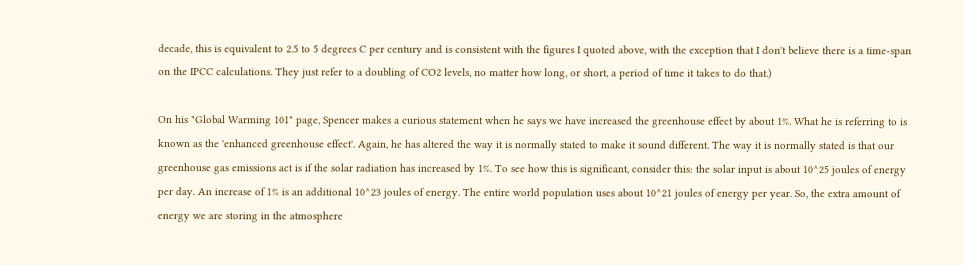decade, this is equivalent to 2.5 to 5 degrees C per century and is consistent with the figures I quoted above, with the exception that I don't believe there is a time-span on the IPCC calculations. They just refer to a doubling of CO2 levels, no matter how long, or short, a period of time it takes to do that.)

On his "Global Warming 101" page, Spencer makes a curious statement when he says we have increased the greenhouse effect by about 1%. What he is referring to is known as the 'enhanced greenhouse effect'. Again, he has altered the way it is normally stated to make it sound different. The way it is normally stated is that our greenhouse gas emissions act is if the solar radiation has increased by 1%. To see how this is significant, consider this: the solar input is about 10^25 joules of energy per day. An increase of 1% is an additional 10^23 joules of energy. The entire world population uses about 10^21 joules of energy per year. So, the extra amount of energy we are storing in the atmosphere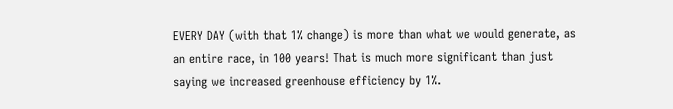EVERY DAY (with that 1% change) is more than what we would generate, as an entire race, in 100 years! That is much more significant than just saying we increased greenhouse efficiency by 1%.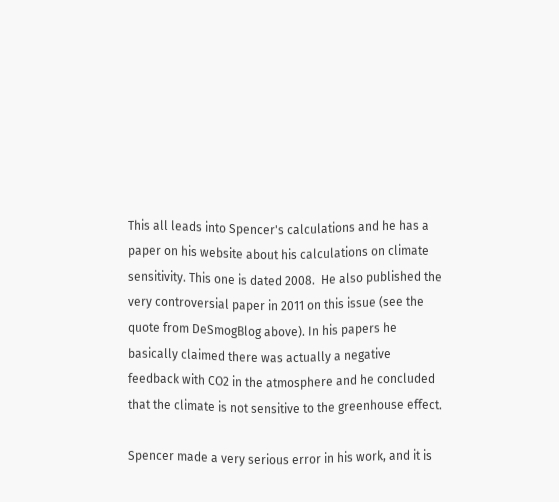This all leads into Spencer's calculations and he has a paper on his website about his calculations on climate sensitivity. This one is dated 2008.  He also published the very controversial paper in 2011 on this issue (see the quote from DeSmogBlog above). In his papers he basically claimed there was actually a negative feedback with CO2 in the atmosphere and he concluded that the climate is not sensitive to the greenhouse effect.

Spencer made a very serious error in his work, and it is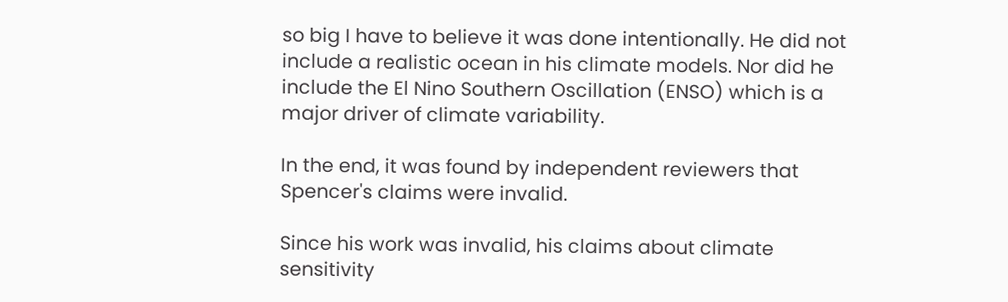so big I have to believe it was done intentionally. He did not include a realistic ocean in his climate models. Nor did he include the El Nino Southern Oscillation (ENSO) which is a major driver of climate variability.

In the end, it was found by independent reviewers that Spencer's claims were invalid.

Since his work was invalid, his claims about climate sensitivity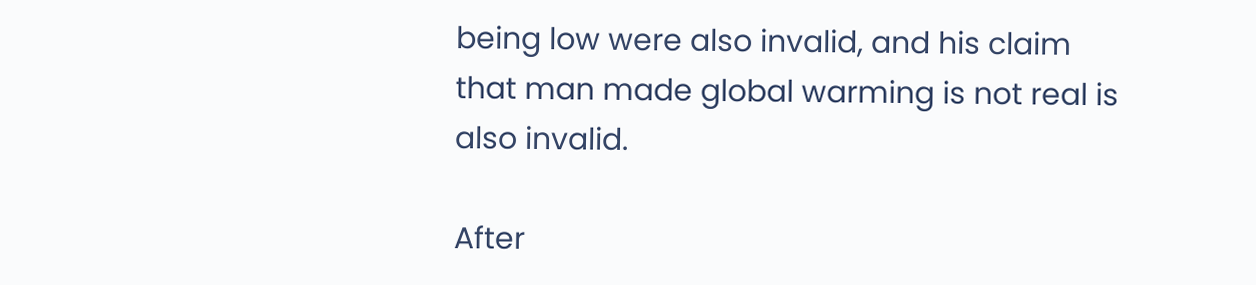being low were also invalid, and his claim that man made global warming is not real is also invalid.

After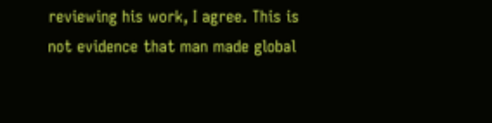reviewing his work, I agree. This is not evidence that man made global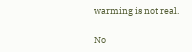warming is not real.

No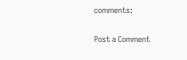comments:

Post a Comment